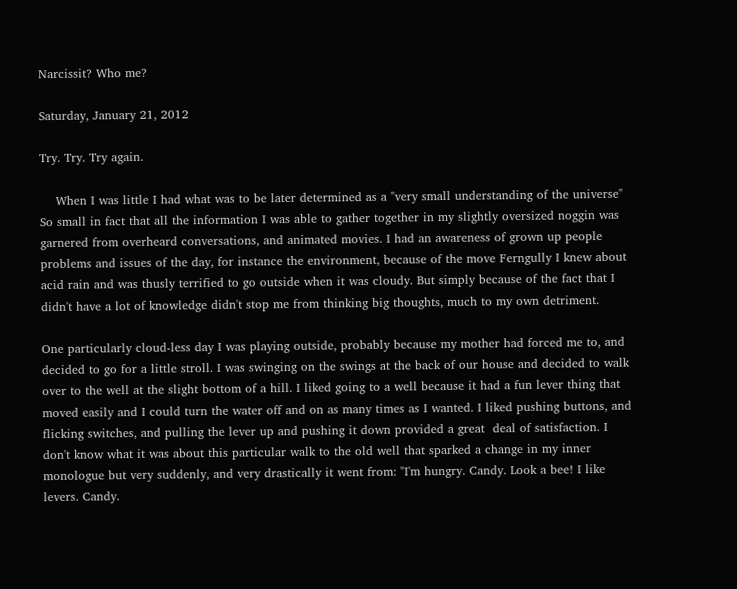Narcissit? Who me?

Saturday, January 21, 2012

Try. Try. Try again.

    When I was little I had what was to be later determined as a "very small understanding of the universe" So small in fact that all the information I was able to gather together in my slightly oversized noggin was garnered from overheard conversations, and animated movies. I had an awareness of grown up people problems and issues of the day, for instance the environment, because of the move Ferngully I knew about acid rain and was thusly terrified to go outside when it was cloudy. But simply because of the fact that I didn't have a lot of knowledge didn't stop me from thinking big thoughts, much to my own detriment.

One particularly cloud-less day I was playing outside, probably because my mother had forced me to, and decided to go for a little stroll. I was swinging on the swings at the back of our house and decided to walk over to the well at the slight bottom of a hill. I liked going to a well because it had a fun lever thing that moved easily and I could turn the water off and on as many times as I wanted. I liked pushing buttons, and flicking switches, and pulling the lever up and pushing it down provided a great  deal of satisfaction. I don't know what it was about this particular walk to the old well that sparked a change in my inner monologue but very suddenly, and very drastically it went from: "I'm hungry. Candy. Look a bee! I like levers. Candy.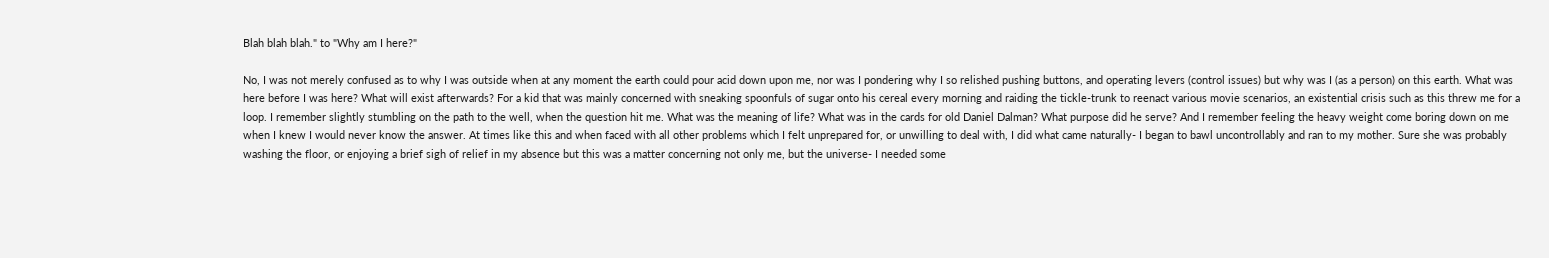Blah blah blah." to "Why am I here?"

No, I was not merely confused as to why I was outside when at any moment the earth could pour acid down upon me, nor was I pondering why I so relished pushing buttons, and operating levers (control issues) but why was I (as a person) on this earth. What was here before I was here? What will exist afterwards? For a kid that was mainly concerned with sneaking spoonfuls of sugar onto his cereal every morning and raiding the tickle-trunk to reenact various movie scenarios, an existential crisis such as this threw me for a loop. I remember slightly stumbling on the path to the well, when the question hit me. What was the meaning of life? What was in the cards for old Daniel Dalman? What purpose did he serve? And I remember feeling the heavy weight come boring down on me when I knew I would never know the answer. At times like this and when faced with all other problems which I felt unprepared for, or unwilling to deal with, I did what came naturally- I began to bawl uncontrollably and ran to my mother. Sure she was probably washing the floor, or enjoying a brief sigh of relief in my absence but this was a matter concerning not only me, but the universe- I needed some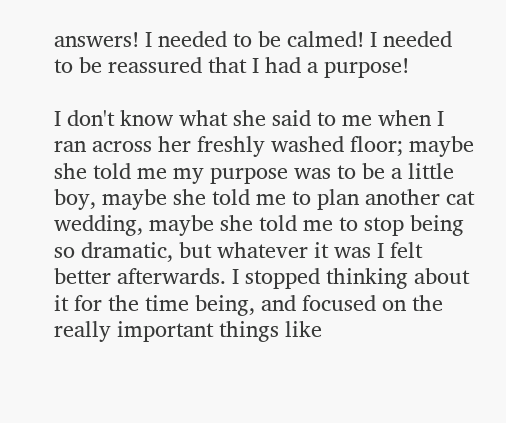answers! I needed to be calmed! I needed to be reassured that I had a purpose!

I don't know what she said to me when I ran across her freshly washed floor; maybe she told me my purpose was to be a little boy, maybe she told me to plan another cat wedding, maybe she told me to stop being so dramatic, but whatever it was I felt better afterwards. I stopped thinking about it for the time being, and focused on the really important things like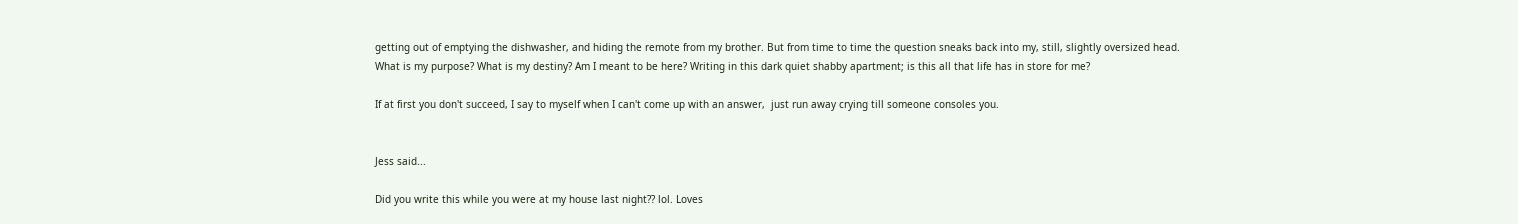getting out of emptying the dishwasher, and hiding the remote from my brother. But from time to time the question sneaks back into my, still, slightly oversized head. What is my purpose? What is my destiny? Am I meant to be here? Writing in this dark quiet shabby apartment; is this all that life has in store for me?

If at first you don't succeed, I say to myself when I can't come up with an answer,  just run away crying till someone consoles you.


Jess said...

Did you write this while you were at my house last night?? lol. Loves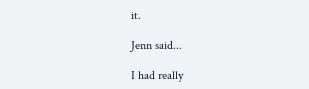it.

Jenn said...

I had really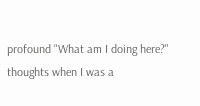profound "What am I doing here?" thoughts when I was a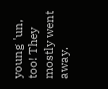young 'un, too! They mostly went away.